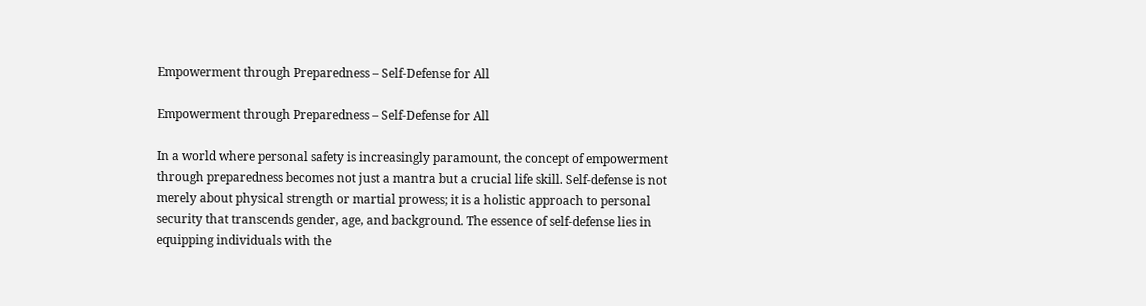Empowerment through Preparedness – Self-Defense for All

Empowerment through Preparedness – Self-Defense for All

In a world where personal safety is increasingly paramount, the concept of empowerment through preparedness becomes not just a mantra but a crucial life skill. Self-defense is not merely about physical strength or martial prowess; it is a holistic approach to personal security that transcends gender, age, and background. The essence of self-defense lies in equipping individuals with the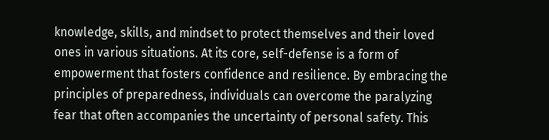knowledge, skills, and mindset to protect themselves and their loved ones in various situations. At its core, self-defense is a form of empowerment that fosters confidence and resilience. By embracing the principles of preparedness, individuals can overcome the paralyzing fear that often accompanies the uncertainty of personal safety. This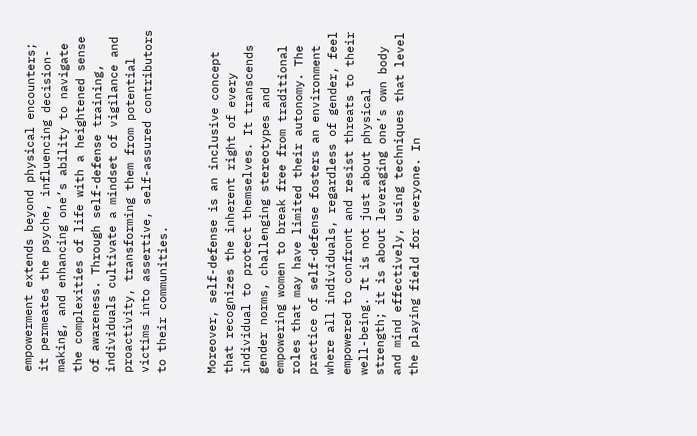empowerment extends beyond physical encounters; it permeates the psyche, influencing decision-making, and enhancing one’s ability to navigate the complexities of life with a heightened sense of awareness. Through self-defense training, individuals cultivate a mindset of vigilance and proactivity, transforming them from potential victims into assertive, self-assured contributors to their communities.


Moreover, self-defense is an inclusive concept that recognizes the inherent right of every individual to protect themselves. It transcends gender norms, challenging stereotypes and empowering women to break free from traditional roles that may have limited their autonomy. The practice of self-defense fosters an environment where all individuals, regardless of gender, feel empowered to confront and resist threats to their well-being. It is not just about physical strength; it is about leveraging one’s own body and mind effectively, using techniques that level the playing field for everyone. In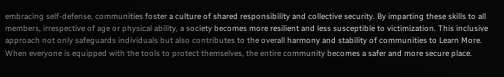embracing self-defense, communities foster a culture of shared responsibility and collective security. By imparting these skills to all members, irrespective of age or physical ability, a society becomes more resilient and less susceptible to victimization. This inclusive approach not only safeguards individuals but also contributes to the overall harmony and stability of communities to Learn More. When everyone is equipped with the tools to protect themselves, the entire community becomes a safer and more secure place.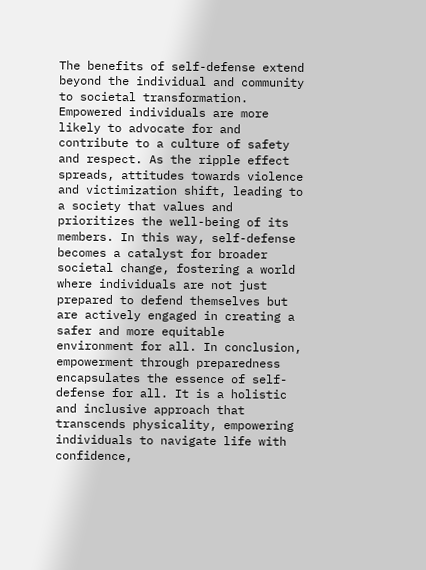The benefits of self-defense extend beyond the individual and community to societal transformation. Empowered individuals are more likely to advocate for and contribute to a culture of safety and respect. As the ripple effect spreads, attitudes towards violence and victimization shift, leading to a society that values and prioritizes the well-being of its members. In this way, self-defense becomes a catalyst for broader societal change, fostering a world where individuals are not just prepared to defend themselves but are actively engaged in creating a safer and more equitable environment for all. In conclusion, empowerment through preparedness encapsulates the essence of self-defense for all. It is a holistic and inclusive approach that transcends physicality, empowering individuals to navigate life with confidence,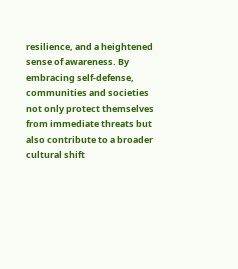resilience, and a heightened sense of awareness. By embracing self-defense, communities and societies not only protect themselves from immediate threats but also contribute to a broader cultural shift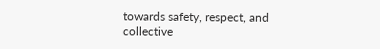towards safety, respect, and collective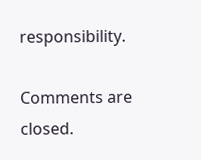responsibility.

Comments are closed.